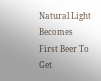Natural Light Becomes First Beer To Get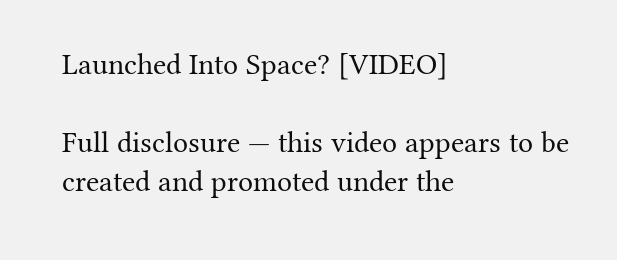Launched Into Space? [VIDEO]

Full disclosure — this video appears to be created and promoted under the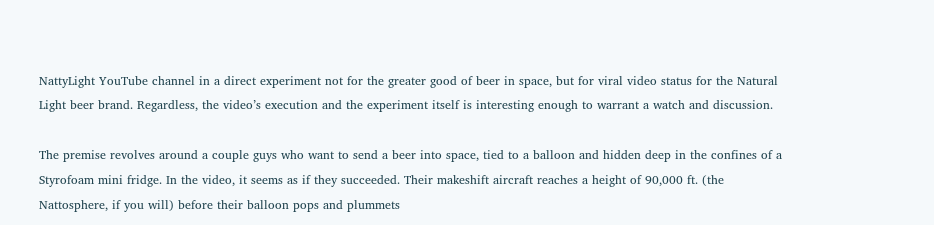NattyLight YouTube channel in a direct experiment not for the greater good of beer in space, but for viral video status for the Natural Light beer brand. Regardless, the video’s execution and the experiment itself is interesting enough to warrant a watch and discussion.

The premise revolves around a couple guys who want to send a beer into space, tied to a balloon and hidden deep in the confines of a Styrofoam mini fridge. In the video, it seems as if they succeeded. Their makeshift aircraft reaches a height of 90,000 ft. (the Nattosphere, if you will) before their balloon pops and plummets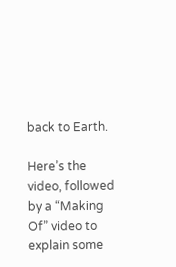back to Earth.

Here’s the video, followed by a “Making Of” video to explain some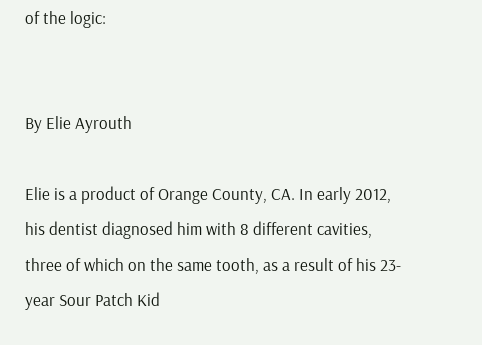of the logic:


By Elie Ayrouth

Elie is a product of Orange County, CA. In early 2012, his dentist diagnosed him with 8 different cavities, three of which on the same tooth, as a result of his 23-year Sour Patch Kid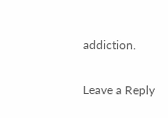addiction.

Leave a Reply